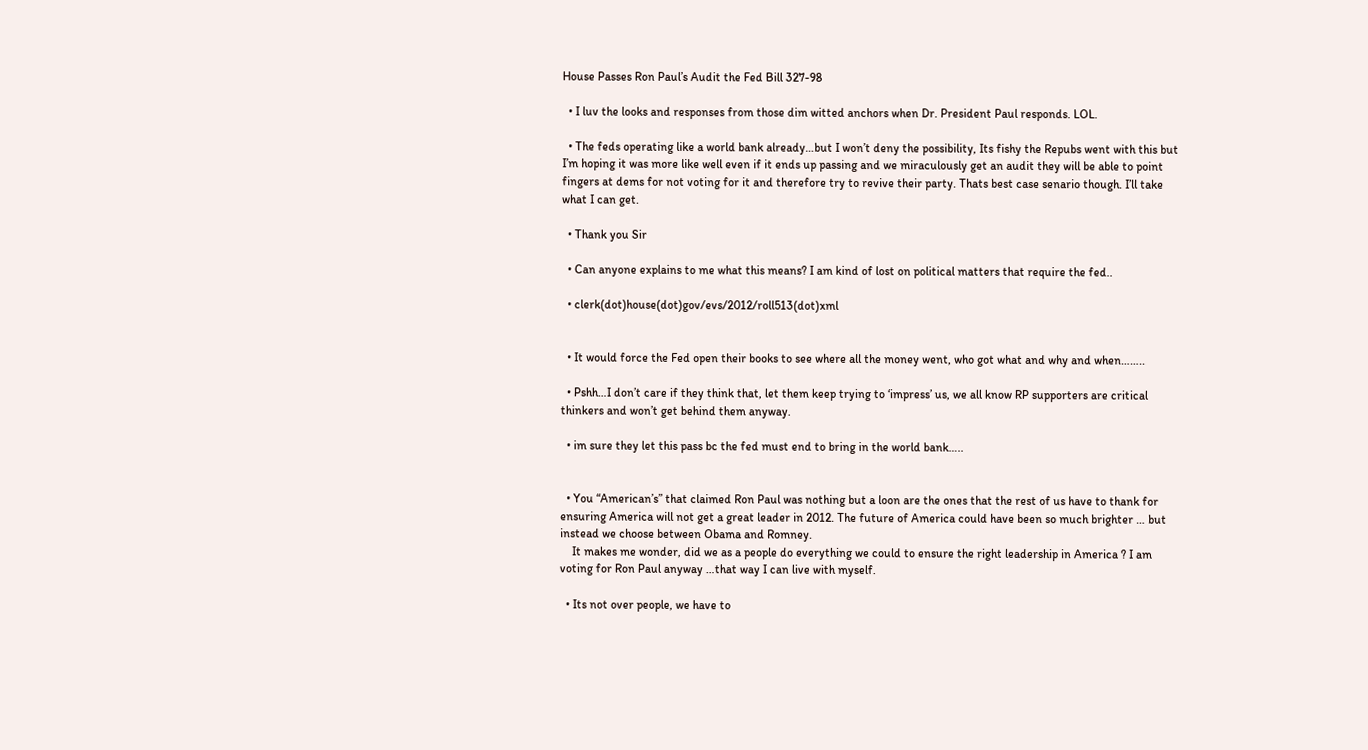House Passes Ron Paul’s Audit the Fed Bill 327-98

  • I luv the looks and responses from those dim witted anchors when Dr. President Paul responds. LOL.

  • The feds operating like a world bank already…but I won’t deny the possibility, Its fishy the Repubs went with this but I’m hoping it was more like well even if it ends up passing and we miraculously get an audit they will be able to point fingers at dems for not voting for it and therefore try to revive their party. Thats best case senario though. I’ll take what I can get.

  • Thank you Sir

  • Can anyone explains to me what this means? I am kind of lost on political matters that require the fed..

  • clerk(dot)house(dot)gov/evs/2012/roll513(dot)xml


  • It would force the Fed open their books to see where all the money went, who got what and why and when……..

  • Pshh…I don’t care if they think that, let them keep trying to ‘impress’ us, we all know RP supporters are critical thinkers and won’t get behind them anyway.

  • im sure they let this pass bc the fed must end to bring in the world bank…..


  • You “American’s” that claimed Ron Paul was nothing but a loon are the ones that the rest of us have to thank for ensuring America will not get a great leader in 2012. The future of America could have been so much brighter … but instead we choose between Obama and Romney.
    It makes me wonder, did we as a people do everything we could to ensure the right leadership in America ? I am voting for Ron Paul anyway …that way I can live with myself.

  • Its not over people, we have to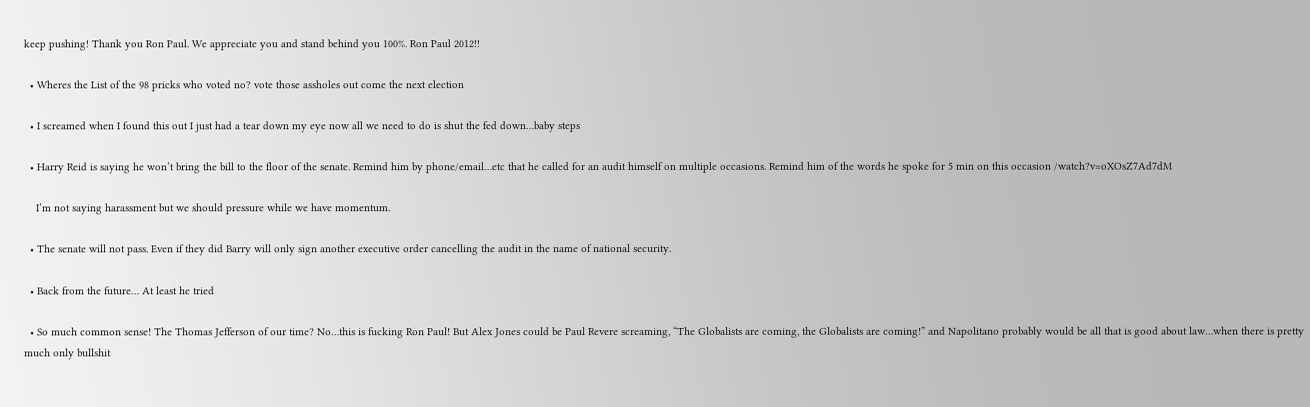keep pushing! Thank you Ron Paul. We appreciate you and stand behind you 100%. Ron Paul 2012!!

  • Wheres the List of the 98 pricks who voted no? vote those assholes out come the next election

  • I screamed when I found this out I just had a tear down my eye now all we need to do is shut the fed down…baby steps

  • Harry Reid is saying he won’t bring the bill to the floor of the senate. Remind him by phone/email…etc that he called for an audit himself on multiple occasions. Remind him of the words he spoke for 5 min on this occasion /watch?v=oXOsZ7Ad7dM

    I’m not saying harassment but we should pressure while we have momentum.

  • The senate will not pass. Even if they did Barry will only sign another executive order cancelling the audit in the name of national security.

  • Back from the future… At least he tried

  • So much common sense! The Thomas Jefferson of our time? No…this is fucking Ron Paul! But Alex Jones could be Paul Revere screaming, “The Globalists are coming, the Globalists are coming!” and Napolitano probably would be all that is good about law…when there is pretty much only bullshit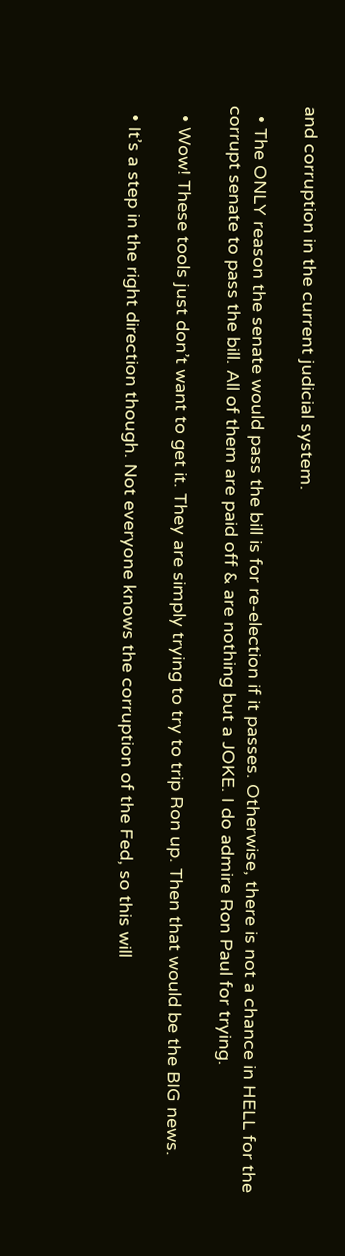and corruption in the current judicial system.

  • The ONLY reason the senate would pass the bill is for re-election if it passes. Otherwise, there is not a chance in HELL for the corrupt senate to pass the bill. All of them are paid off & are nothing but a JOKE. I do admire Ron Paul for trying.

  • Wow! These tools just don’t want to get it. They are simply trying to try to trip Ron up. Then that would be the BIG news.

  • It’s a step in the right direction though. Not everyone knows the corruption of the Fed, so this will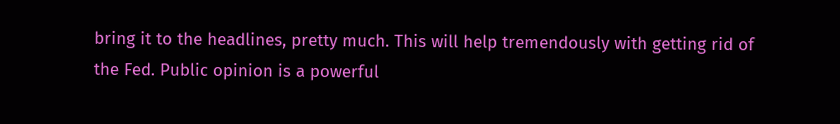bring it to the headlines, pretty much. This will help tremendously with getting rid of the Fed. Public opinion is a powerful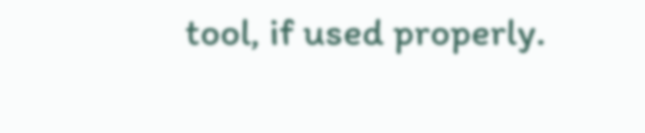tool, if used properly.